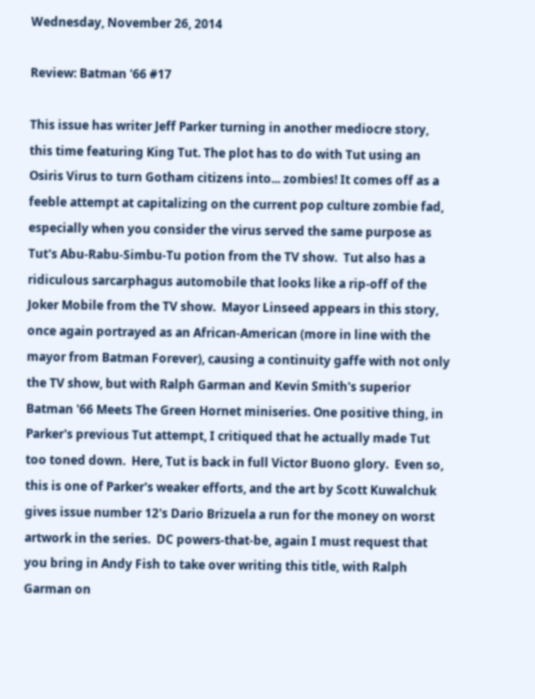Wednesday, November 26, 2014

Review: Batman '66 #17

This issue has writer Jeff Parker turning in another mediocre story, this time featuring King Tut. The plot has to do with Tut using an Osiris Virus to turn Gotham citizens into... zombies! It comes off as a feeble attempt at capitalizing on the current pop culture zombie fad, especially when you consider the virus served the same purpose as Tut's Abu-Rabu-Simbu-Tu potion from the TV show.  Tut also has a ridiculous sarcarphagus automobile that looks like a rip-off of the Joker Mobile from the TV show.  Mayor Linseed appears in this story, once again portrayed as an African-American (more in line with the mayor from Batman Forever), causing a continuity gaffe with not only the TV show, but with Ralph Garman and Kevin Smith's superior Batman '66 Meets The Green Hornet miniseries. One positive thing, in Parker's previous Tut attempt, I critiqued that he actually made Tut too toned down.  Here, Tut is back in full Victor Buono glory.  Even so, this is one of Parker's weaker efforts, and the art by Scott Kuwalchuk gives issue number 12's Dario Brizuela a run for the money on worst artwork in the series.  DC powers-that-be, again I must request that you bring in Andy Fish to take over writing this title, with Ralph Garman on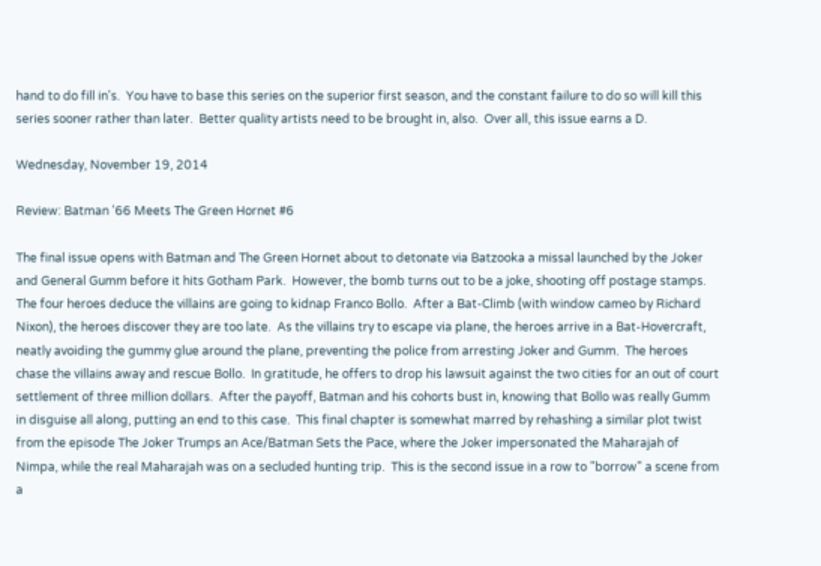hand to do fill in's.  You have to base this series on the superior first season, and the constant failure to do so will kill this series sooner rather than later.  Better quality artists need to be brought in, also.  Over all, this issue earns a D.

Wednesday, November 19, 2014

Review: Batman '66 Meets The Green Hornet #6

The final issue opens with Batman and The Green Hornet about to detonate via Batzooka a missal launched by the Joker and General Gumm before it hits Gotham Park.  However, the bomb turns out to be a joke, shooting off postage stamps.  The four heroes deduce the villains are going to kidnap Franco Bollo.  After a Bat-Climb (with window cameo by Richard Nixon), the heroes discover they are too late.  As the villains try to escape via plane, the heroes arrive in a Bat-Hovercraft, neatly avoiding the gummy glue around the plane, preventing the police from arresting Joker and Gumm.  The heroes chase the villains away and rescue Bollo.  In gratitude, he offers to drop his lawsuit against the two cities for an out of court settlement of three million dollars.  After the payoff, Batman and his cohorts bust in, knowing that Bollo was really Gumm in disguise all along, putting an end to this case.  This final chapter is somewhat marred by rehashing a similar plot twist from the episode The Joker Trumps an Ace/Batman Sets the Pace, where the Joker impersonated the Maharajah of Nimpa, while the real Maharajah was on a secluded hunting trip.  This is the second issue in a row to "borrow" a scene from a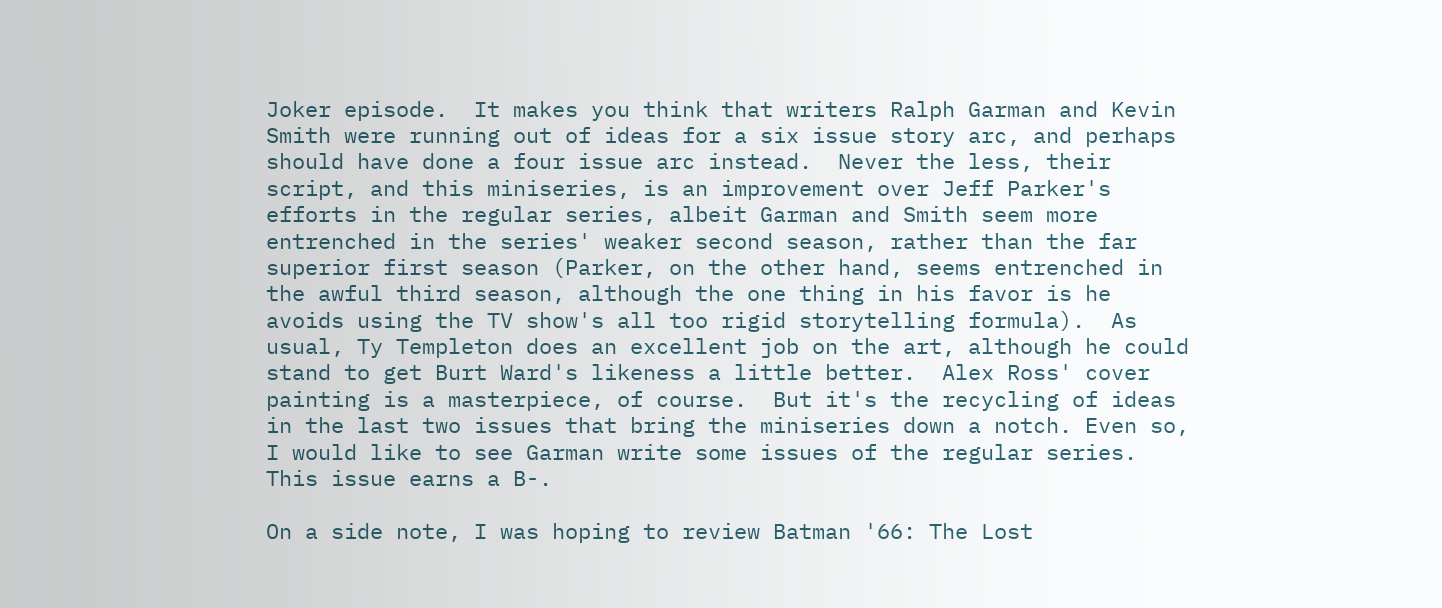Joker episode.  It makes you think that writers Ralph Garman and Kevin Smith were running out of ideas for a six issue story arc, and perhaps should have done a four issue arc instead.  Never the less, their script, and this miniseries, is an improvement over Jeff Parker's efforts in the regular series, albeit Garman and Smith seem more entrenched in the series' weaker second season, rather than the far superior first season (Parker, on the other hand, seems entrenched in the awful third season, although the one thing in his favor is he avoids using the TV show's all too rigid storytelling formula).  As usual, Ty Templeton does an excellent job on the art, although he could stand to get Burt Ward's likeness a little better.  Alex Ross' cover painting is a masterpiece, of course.  But it's the recycling of ideas in the last two issues that bring the miniseries down a notch. Even so, I would like to see Garman write some issues of the regular series.  This issue earns a B-.

On a side note, I was hoping to review Batman '66: The Lost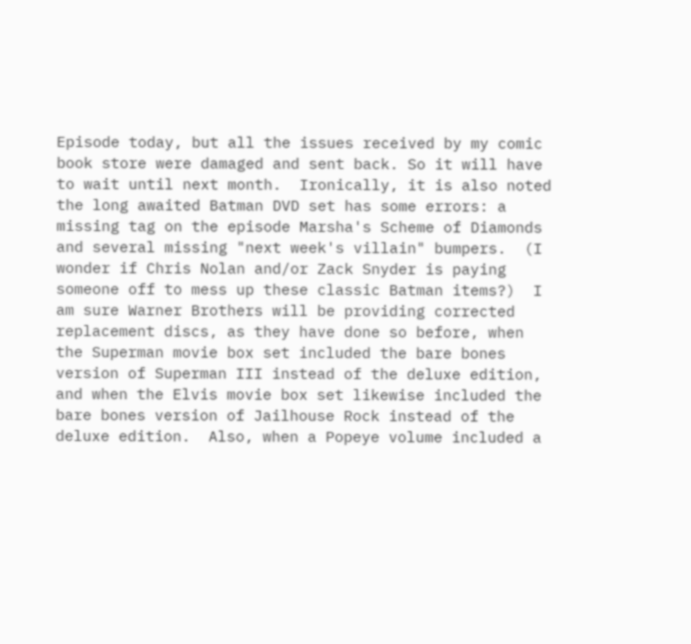Episode today, but all the issues received by my comic book store were damaged and sent back. So it will have to wait until next month.  Ironically, it is also noted the long awaited Batman DVD set has some errors: a missing tag on the episode Marsha's Scheme of Diamonds  and several missing "next week's villain" bumpers.  (I wonder if Chris Nolan and/or Zack Snyder is paying someone off to mess up these classic Batman items?)  I am sure Warner Brothers will be providing corrected replacement discs, as they have done so before, when the Superman movie box set included the bare bones version of Superman III instead of the deluxe edition, and when the Elvis movie box set likewise included the bare bones version of Jailhouse Rock instead of the deluxe edition.  Also, when a Popeye volume included a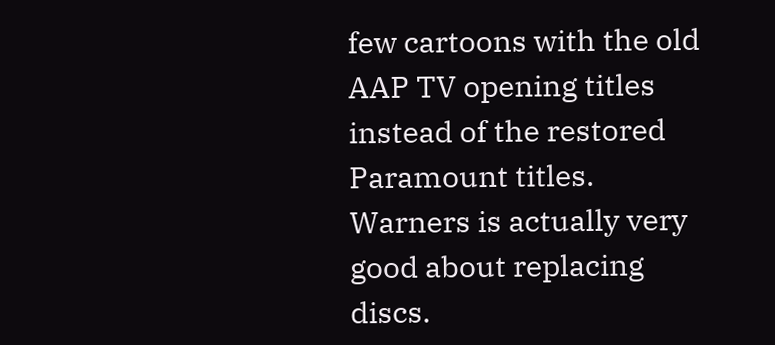few cartoons with the old AAP TV opening titles instead of the restored Paramount titles.  Warners is actually very good about replacing discs.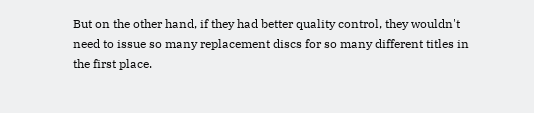But on the other hand, if they had better quality control, they wouldn't need to issue so many replacement discs for so many different titles in the first place.